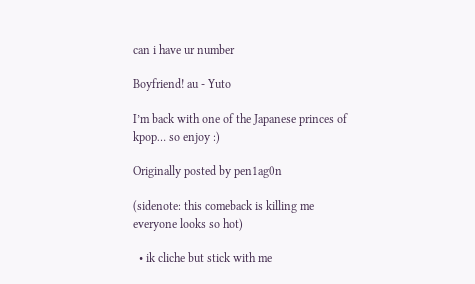can i have ur number

Boyfriend! au - Yuto

I’m back with one of the Japanese princes of kpop… so enjoy :)

Originally posted by pen1ag0n

(sidenote: this comeback is killing me everyone looks so hot)

  • ik cliche but stick with me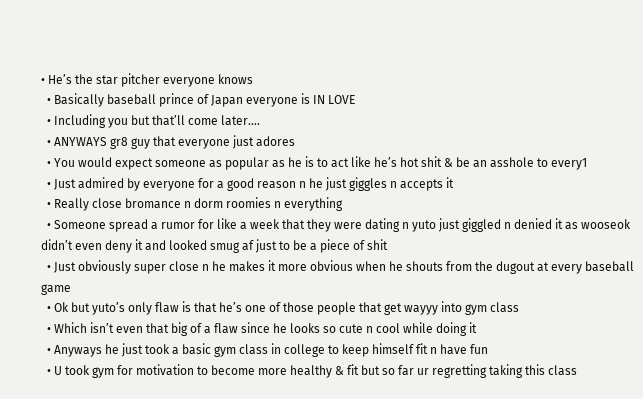• He’s the star pitcher everyone knows
  • Basically baseball prince of Japan everyone is IN LOVE
  • Including you but that’ll come later….
  • ANYWAYS gr8 guy that everyone just adores
  • You would expect someone as popular as he is to act like he’s hot shit & be an asshole to every1
  • Just admired by everyone for a good reason n he just giggles n accepts it
  • Really close bromance n dorm roomies n everything
  • Someone spread a rumor for like a week that they were dating n yuto just giggled n denied it as wooseok didn’t even deny it and looked smug af just to be a piece of shit
  • Just obviously super close n he makes it more obvious when he shouts from the dugout at every baseball game
  • Ok but yuto’s only flaw is that he’s one of those people that get wayyy into gym class
  • Which isn’t even that big of a flaw since he looks so cute n cool while doing it
  • Anyways he just took a basic gym class in college to keep himself fit n have fun
  • U took gym for motivation to become more healthy & fit but so far ur regretting taking this class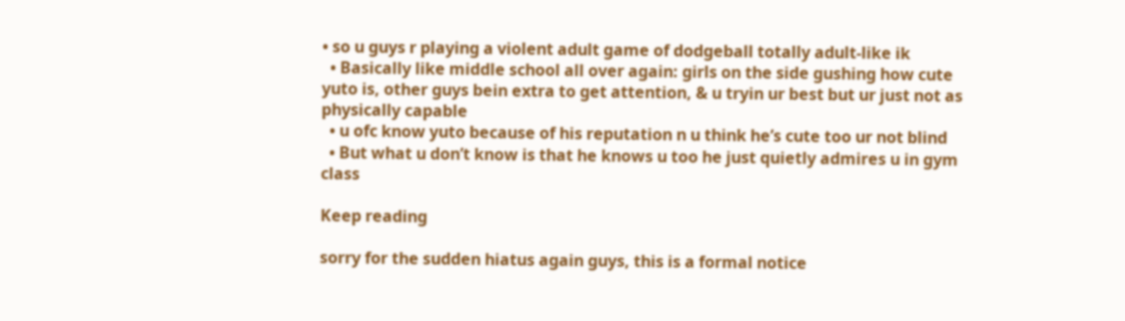• so u guys r playing a violent adult game of dodgeball totally adult-like ik
  • Basically like middle school all over again: girls on the side gushing how cute yuto is, other guys bein extra to get attention, & u tryin ur best but ur just not as physically capable
  • u ofc know yuto because of his reputation n u think he’s cute too ur not blind
  • But what u don’t know is that he knows u too he just quietly admires u in gym class

Keep reading

sorry for the sudden hiatus again guys, this is a formal notice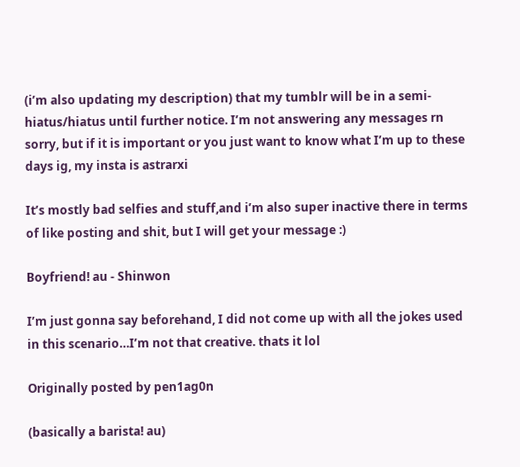(i’m also updating my description) that my tumblr will be in a semi-hiatus/hiatus until further notice. I’m not answering any messages rn sorry, but if it is important or you just want to know what I’m up to these days ig, my insta is astrarxi

It’s mostly bad selfies and stuff,and i’m also super inactive there in terms of like posting and shit, but I will get your message :)

Boyfriend! au - Shinwon

I’m just gonna say beforehand, I did not come up with all the jokes used in this scenario…I’m not that creative. thats it lol

Originally posted by pen1ag0n

(basically a barista! au)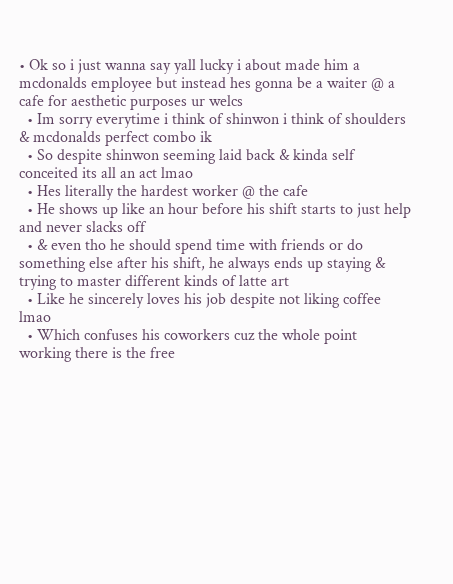• Ok so i just wanna say yall lucky i about made him a mcdonalds employee but instead hes gonna be a waiter @ a cafe for aesthetic purposes ur welcs
  • Im sorry everytime i think of shinwon i think of shoulders & mcdonalds perfect combo ik
  • So despite shinwon seeming laid back & kinda self conceited its all an act lmao
  • Hes literally the hardest worker @ the cafe
  • He shows up like an hour before his shift starts to just help and never slacks off
  • & even tho he should spend time with friends or do something else after his shift, he always ends up staying & trying to master different kinds of latte art
  • Like he sincerely loves his job despite not liking coffee lmao
  • Which confuses his coworkers cuz the whole point working there is the free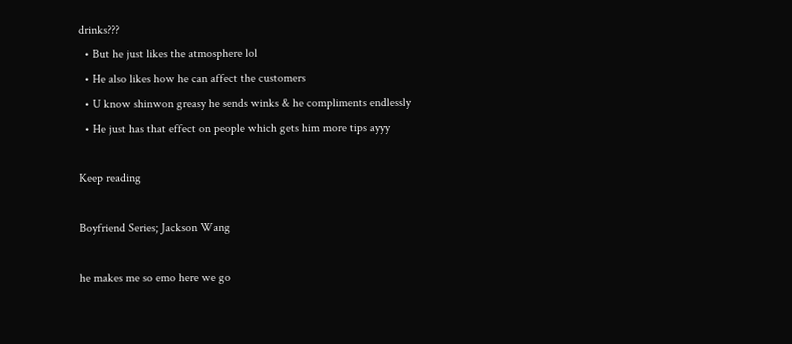drinks???
  • But he just likes the atmosphere lol
  • He also likes how he can affect the customers
  • U know shinwon greasy he sends winks & he compliments endlessly
  • He just has that effect on people which gets him more tips ayyy

Keep reading

Boyfriend Series; Jackson Wang

he makes me so emo here we go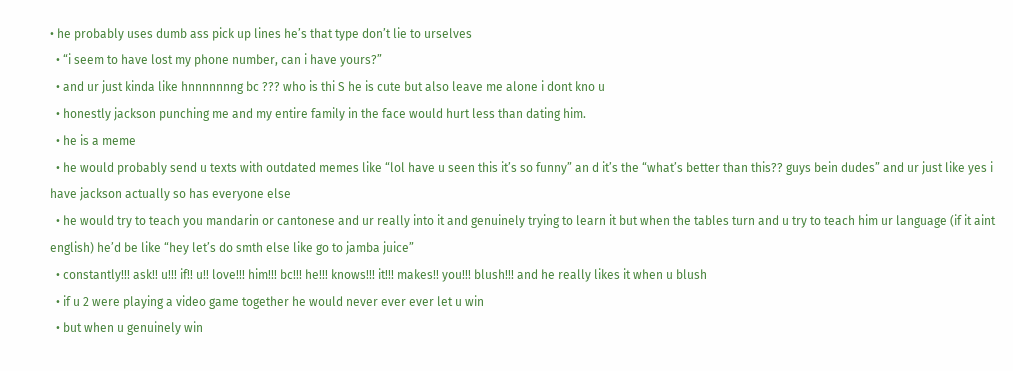• he probably uses dumb ass pick up lines he’s that type don’t lie to urselves
  • “i seem to have lost my phone number, can i have yours?”
  • and ur just kinda like hnnnnnnng bc ??? who is thi S he is cute but also leave me alone i dont kno u
  • honestly jackson punching me and my entire family in the face would hurt less than dating him.
  • he is a meme
  • he would probably send u texts with outdated memes like “lol have u seen this it’s so funny” an d it’s the “what’s better than this?? guys bein dudes” and ur just like yes i have jackson actually so has everyone else
  • he would try to teach you mandarin or cantonese and ur really into it and genuinely trying to learn it but when the tables turn and u try to teach him ur language (if it aint english) he’d be like “hey let’s do smth else like go to jamba juice”
  • constantly!!! ask!! u!!! if!! u!! love!!! him!!! bc!!! he!!! knows!!! it!!! makes!! you!!! blush!!! and he really likes it when u blush
  • if u 2 were playing a video game together he would never ever ever let u win
  • but when u genuinely win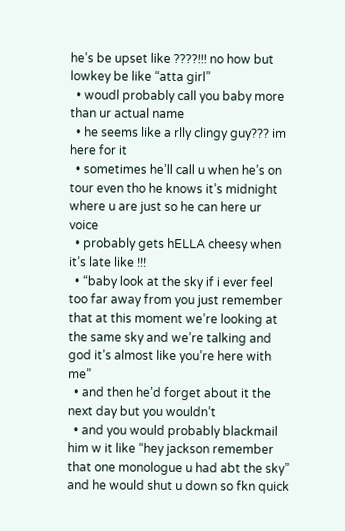he’s be upset like ????!!! no how but lowkey be like “atta girl”
  • woudl probably call you baby more than ur actual name
  • he seems like a rlly clingy guy??? im here for it
  • sometimes he’ll call u when he’s on tour even tho he knows it’s midnight where u are just so he can here ur voice
  • probably gets hELLA cheesy when it’s late like !!!
  • “baby look at the sky if i ever feel too far away from you just remember that at this moment we’re looking at the same sky and we’re talking and god it’s almost like you’re here with me”
  • and then he’d forget about it the next day but you wouldn’t
  • and you would probably blackmail him w it like “hey jackson remember that one monologue u had abt the sky” and he would shut u down so fkn quick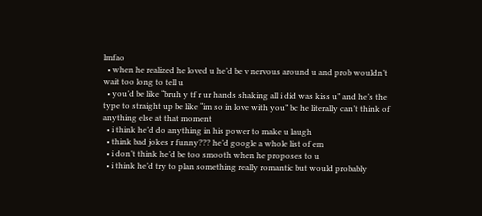lmfao
  • when he realized he loved u he’d be v nervous around u and prob wouldn’t wait too long to tell u
  • you’d be like “bruh y tf r ur hands shaking all i did was kiss u” and he’s the type to straight up be like “im so in love with you” bc he literally can’t think of anything else at that moment
  • i think he’d do anything in his power to make u laugh
  • think bad jokes r funny??? he’d google a whole list of em
  • i don’t think he’d be too smooth when he proposes to u
  • i think he’d try to plan something really romantic but would probably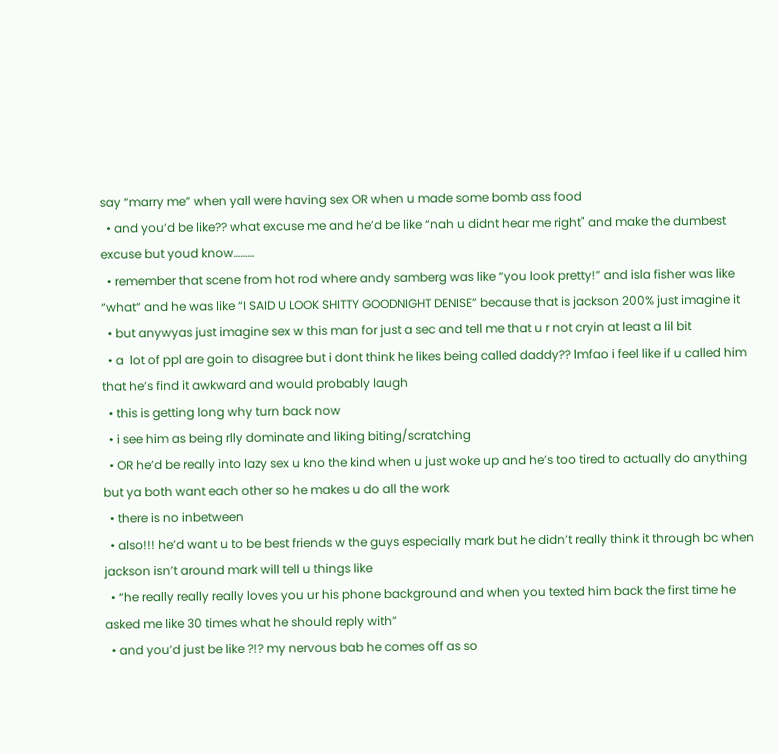say “marry me” when yall were having sex OR when u made some bomb ass food
  • and you’d be like?? what excuse me and he’d be like “nah u didnt hear me right" and make the dumbest excuse but youd know………
  • remember that scene from hot rod where andy samberg was like “you look pretty!” and isla fisher was like “what” and he was like “I SAID U LOOK SHITTY GOODNIGHT DENISE” because that is jackson 200% just imagine it
  • but anywyas just imagine sex w this man for just a sec and tell me that u r not cryin at least a lil bit
  • a  lot of ppl are goin to disagree but i dont think he likes being called daddy?? lmfao i feel like if u called him that he’s find it awkward and would probably laugh
  • this is getting long why turn back now
  • i see him as being rlly dominate and liking biting/scratching
  • OR he’d be really into lazy sex u kno the kind when u just woke up and he’s too tired to actually do anything but ya both want each other so he makes u do all the work
  • there is no inbetween
  • also!!! he’d want u to be best friends w the guys especially mark but he didn’t really think it through bc when jackson isn’t around mark will tell u things like
  • “he really really really loves you ur his phone background and when you texted him back the first time he asked me like 30 times what he should reply with”
  • and you’d just be like ?!? my nervous bab he comes off as so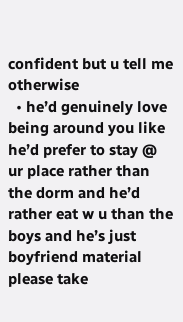confident but u tell me otherwise
  • he’d genuinely love being around you like he’d prefer to stay @ ur place rather than the dorm and he’d rather eat w u than the boys and he’s just boyfriend material please take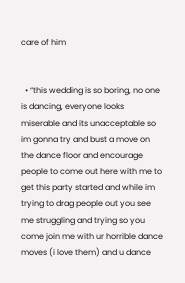care of him


  • “this wedding is so boring, no one is dancing, everyone looks miserable and its unacceptable so im gonna try and bust a move on the dance floor and encourage people to come out here with me to get this party started and while im trying to drag people out you see me struggling and trying so you come join me with ur horrible dance moves (i love them) and u dance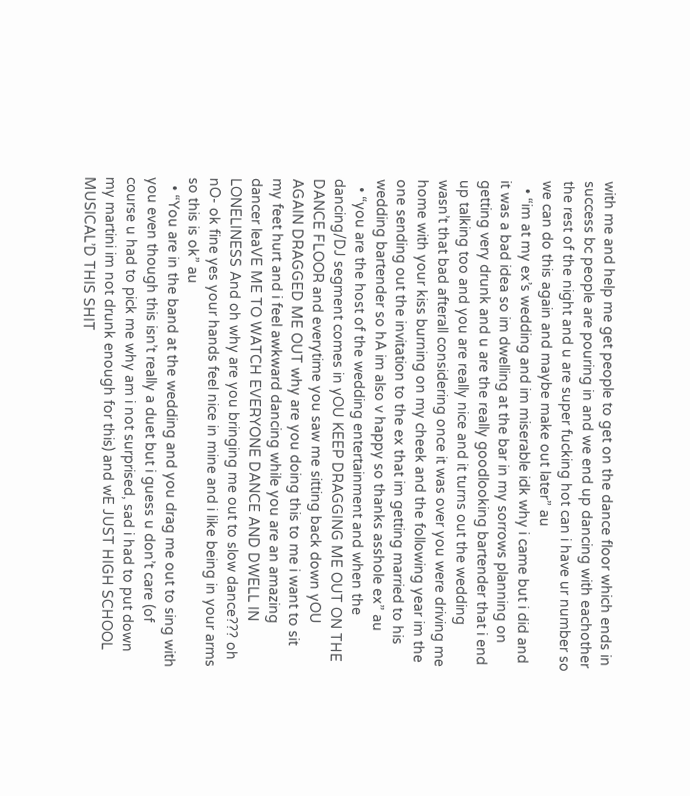with me and help me get people to get on the dance floor which ends in success bc people are pouring in and we end up dancing with eachother the rest of the night and u are super fucking hot can i have ur number so we can do this again and maybe make out later” au
  • “im at my ex’s wedding and im miserable idk why i came but i did and it was a bad idea so im dwelling at the bar in my sorrows planning on getting very drunk and u are the really goodlooking bartender that i end up talking too and you are really nice and it turns out the wedding wasn’t that bad afterall considering once it was over you were driving me home with your kiss burning on my cheek and the following year im the one sending out the invitation to the ex that im getting married to his wedding bartender so hA im also v happy so thanks asshole ex” au
  • “you are the host of the wedding entertainment and when the dancing/DJ segment comes in yOU KEEP DRAGGING ME OUT ON THE DANCE FLOOR and everytime you saw me sitting back down yOU AGAIN DRAGGED ME OUT why are you doing this to me i want to sit my feet hurt and i feel awkward dancing while you are an amazing dancer leaVE ME TO WATCH EVERYONE DANCE AND DWELL IN LONELINESS And oh why are you bringing me out to slow dance??? oh nO- ok fine yes your hands feel nice in mine and i like being in your arms so this is ok” au
  • “You are in the band at the wedding and you drag me out to sing with you even though this isn’t really a duet but i guess u don’t care (of course u had to pick me why am i not surprised, sad i had to put down my martini im not drunk enough for this) and wE JUST HIGH SCHOOL MUSICAL’D THIS SHIT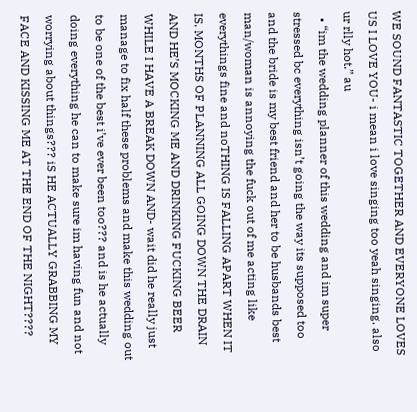WE SOUND FANTASTIC TOGETHER AND EVERYONE LOVES US I LOVE YOU- i mean i love singing too yeah singing. also ur rlly hot.” au
  • “im the wedding planner of this wedding and im super stressed bc everything isn’t going the way its supposed too and the bride is my best friend and her to be husbands best man/woman is annoying the fuck out of me acting like everythings fine and noTHING IS FALLING APART WHEN IT IS. MONTHS OF PLANNING ALL GOING DOWN THE DRAIN AND HE’S MOCKING ME AND DRINKING FUCKING BEER WHILE I HAVE A BREAK DOWN AND- wait did he really just manage to fix half these problems and make this wedding out to be one of the best i’ve ever been too??? and is he actually doing everything he can to make sure im having fun and not worrying about things??? iS HE ACTUALLY GRABBING MY FACE AND KISSING ME AT THE END OF THE NIGHT????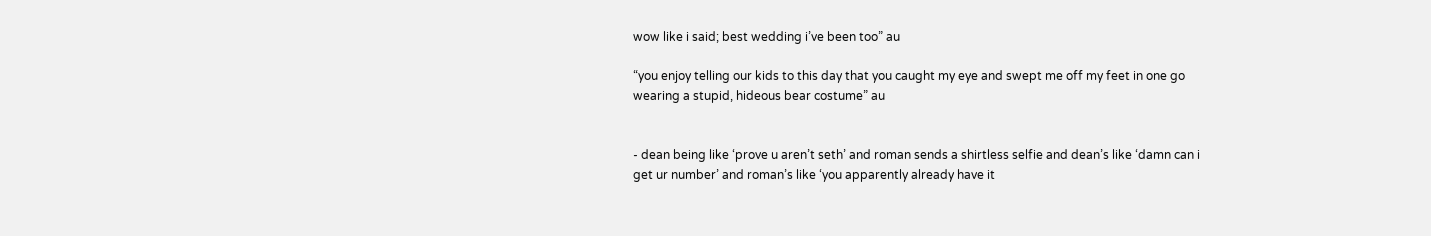wow like i said; best wedding i’ve been too” au

“you enjoy telling our kids to this day that you caught my eye and swept me off my feet in one go wearing a stupid, hideous bear costume” au


- dean being like ‘prove u aren’t seth’ and roman sends a shirtless selfie and dean’s like ‘damn can i get ur number’ and roman’s like ‘you apparently already have it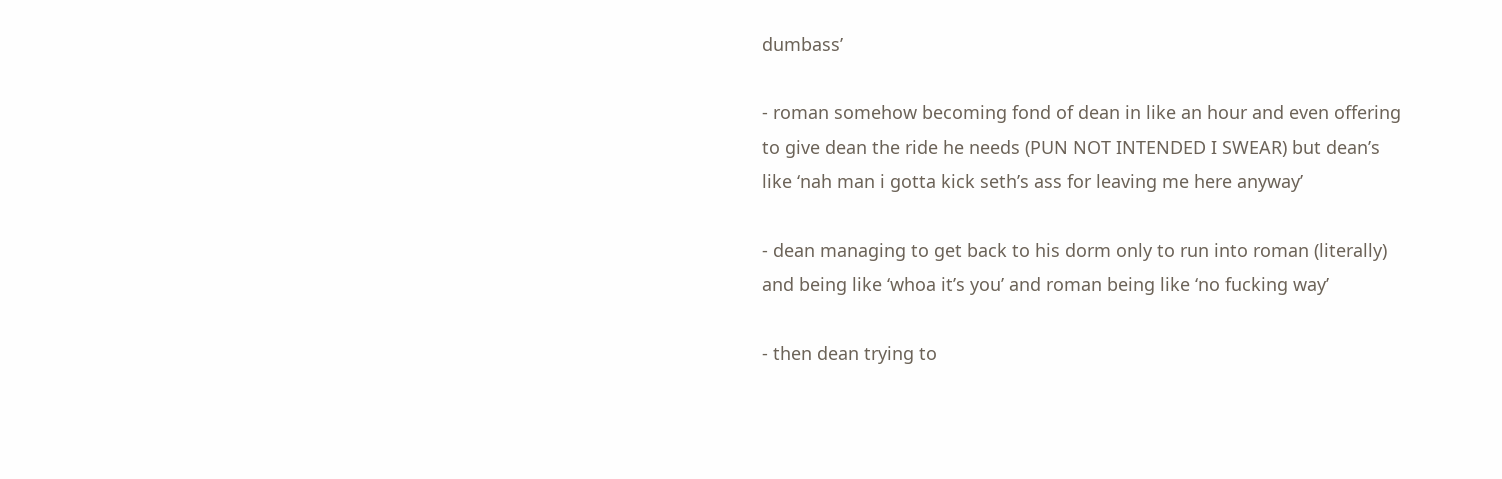dumbass’

- roman somehow becoming fond of dean in like an hour and even offering to give dean the ride he needs (PUN NOT INTENDED I SWEAR) but dean’s like ‘nah man i gotta kick seth’s ass for leaving me here anyway’

- dean managing to get back to his dorm only to run into roman (literally) and being like ‘whoa it’s you’ and roman being like ‘no fucking way’

- then dean trying to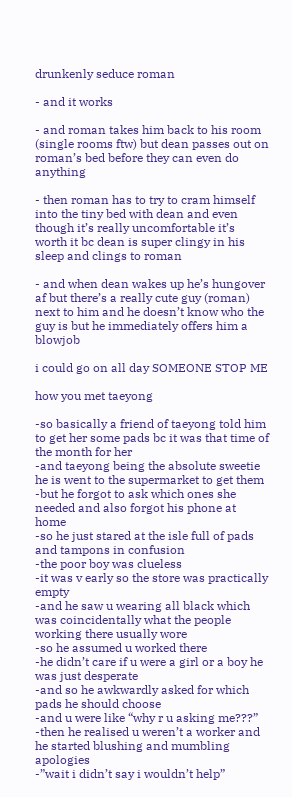drunkenly seduce roman

- and it works

- and roman takes him back to his room (single rooms ftw) but dean passes out on roman’s bed before they can even do anything

- then roman has to try to cram himself into the tiny bed with dean and even though it’s really uncomfortable it’s worth it bc dean is super clingy in his sleep and clings to roman

- and when dean wakes up he’s hungover af but there’s a really cute guy (roman) next to him and he doesn’t know who the guy is but he immediately offers him a blowjob

i could go on all day SOMEONE STOP ME

how you met taeyong

-so basically a friend of taeyong told him to get her some pads bc it was that time of the month for her
-and taeyong being the absolute sweetie he is went to the supermarket to get them
-but he forgot to ask which ones she needed and also forgot his phone at home
-so he just stared at the isle full of pads and tampons in confusion
-the poor boy was clueless
-it was v early so the store was practically empty
-and he saw u wearing all black which was coincidentally what the people working there usually wore
-so he assumed u worked there
-he didn’t care if u were a girl or a boy he was just desperate
-and so he awkwardly asked for which pads he should choose
-and u were like “why r u asking me???”
-then he realised u weren’t a worker and he started blushing and mumbling apologies
-”wait i didn’t say i wouldn’t help”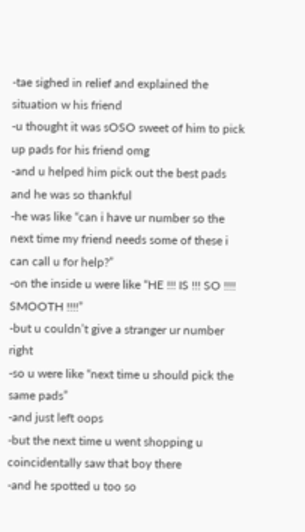-tae sighed in relief and explained the situation w his friend
-u thought it was sOSO sweet of him to pick up pads for his friend omg
-and u helped him pick out the best pads and he was so thankful
-he was like “can i have ur number so the next time my friend needs some of these i can call u for help?”
-on the inside u were like “HE !!! IS !!! SO !!!! SMOOTH !!!!”
-but u couldn’t give a stranger ur number right
-so u were like “next time u should pick the same pads”
-and just left oops
-but the next time u went shopping u coincidentally saw that boy there
-and he spotted u too so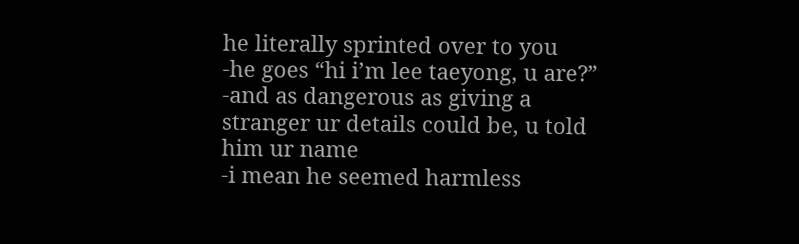he literally sprinted over to you
-he goes “hi i’m lee taeyong, u are?”
-and as dangerous as giving a stranger ur details could be, u told him ur name
-i mean he seemed harmless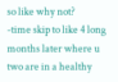so like why not?
-time skip to like 4 long months later where u two are in a healthy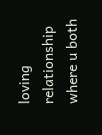loving relationship where u both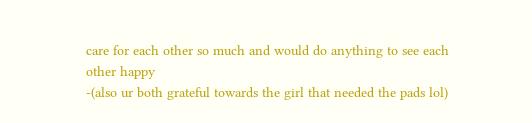care for each other so much and would do anything to see each other happy
-(also ur both grateful towards the girl that needed the pads lol)